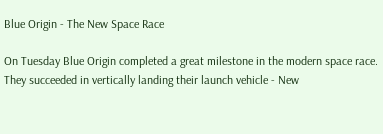Blue Origin - The New Space Race

On Tuesday Blue Origin completed a great milestone in the modern space race. They succeeded in vertically landing their launch vehicle - New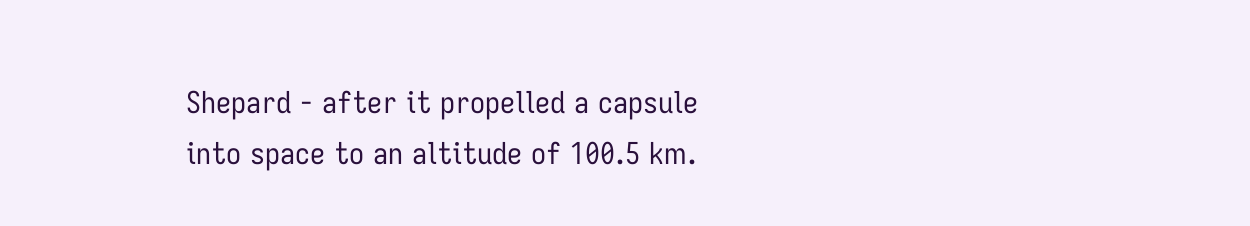Shepard - after it propelled a capsule into space to an altitude of 100.5 km.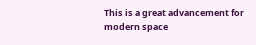This is a great advancement for modern space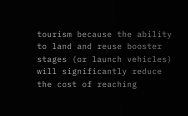tourism because the ability to land and reuse booster stages (or launch vehicles) will significantly reduce the cost of reaching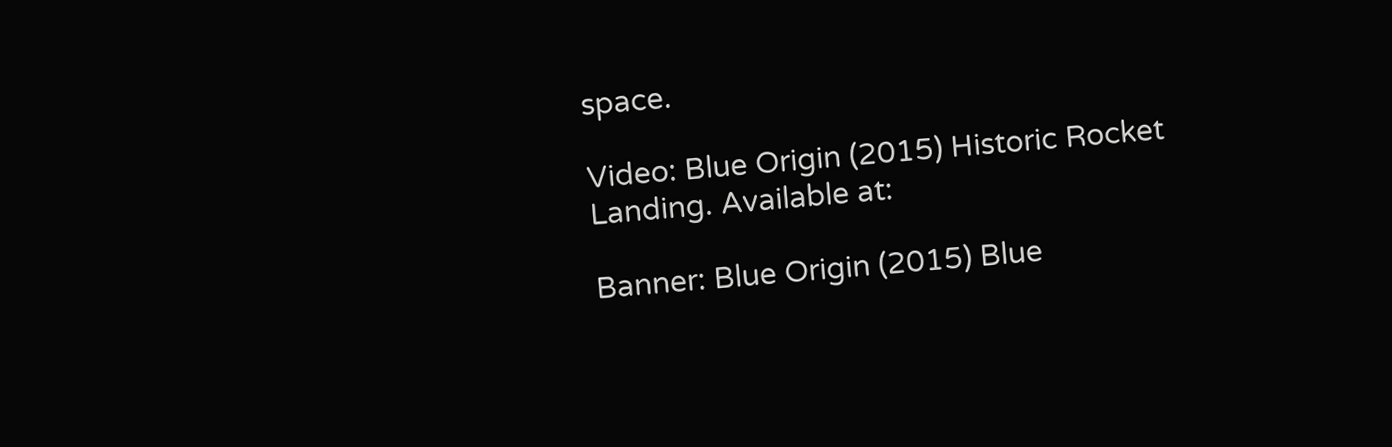space.

Video: Blue Origin (2015) Historic Rocket Landing. Available at:

Banner: Blue Origin (2015) Blue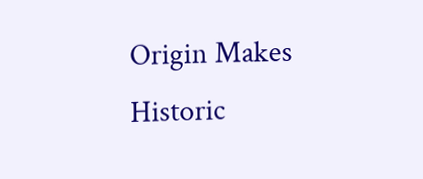Origin Makes Historic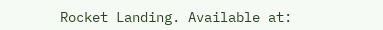Rocket Landing. Available at: